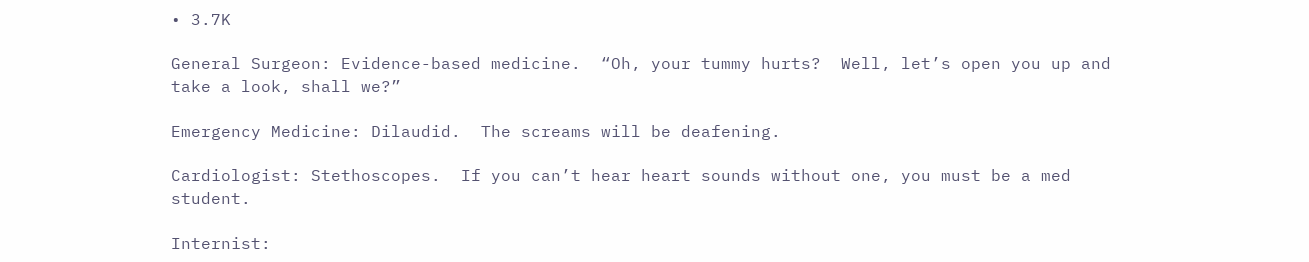• 3.7K

General Surgeon: Evidence-based medicine.  “Oh, your tummy hurts?  Well, let’s open you up and take a look, shall we?”

Emergency Medicine: Dilaudid.  The screams will be deafening.

Cardiologist: Stethoscopes.  If you can’t hear heart sounds without one, you must be a med student.

Internist: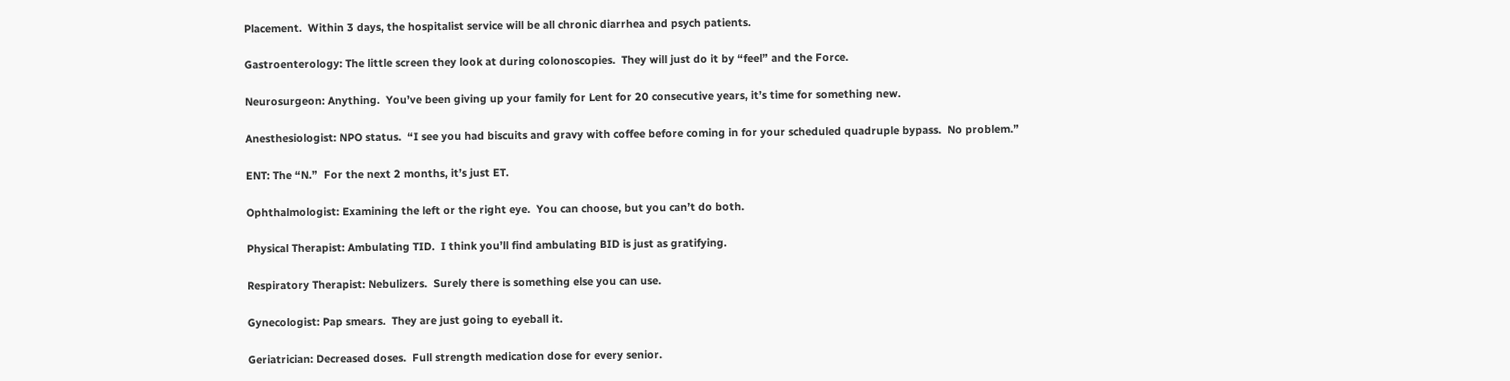Placement.  Within 3 days, the hospitalist service will be all chronic diarrhea and psych patients.

Gastroenterology: The little screen they look at during colonoscopies.  They will just do it by “feel” and the Force.

Neurosurgeon: Anything.  You’ve been giving up your family for Lent for 20 consecutive years, it’s time for something new.

Anesthesiologist: NPO status.  “I see you had biscuits and gravy with coffee before coming in for your scheduled quadruple bypass.  No problem.”

ENT: The “N.”  For the next 2 months, it’s just ET.

Ophthalmologist: Examining the left or the right eye.  You can choose, but you can’t do both.

Physical Therapist: Ambulating TID.  I think you’ll find ambulating BID is just as gratifying.

Respiratory Therapist: Nebulizers.  Surely there is something else you can use.

Gynecologist: Pap smears.  They are just going to eyeball it.

Geriatrician: Decreased doses.  Full strength medication dose for every senior.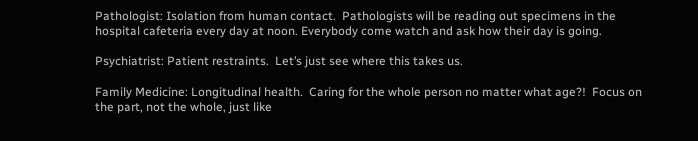Pathologist: Isolation from human contact.  Pathologists will be reading out specimens in the hospital cafeteria every day at noon. Everybody come watch and ask how their day is going.

Psychiatrist: Patient restraints.  Let’s just see where this takes us.

Family Medicine: Longitudinal health.  Caring for the whole person no matter what age?!  Focus on the part, not the whole, just like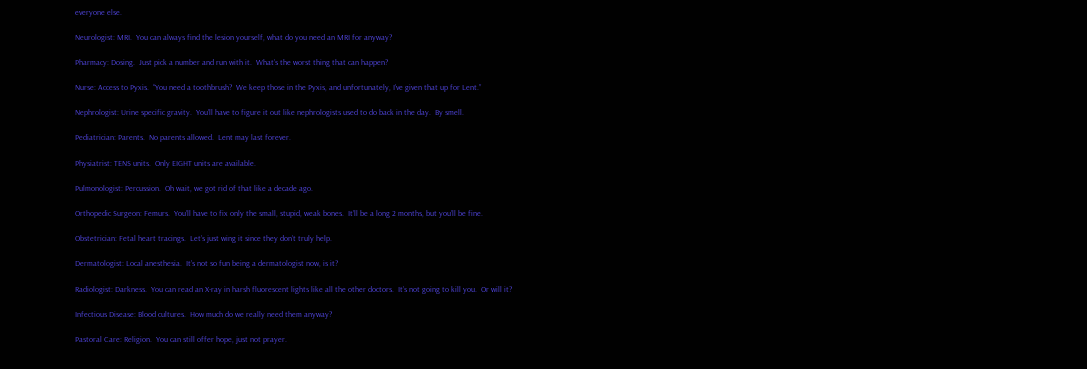everyone else.

Neurologist: MRI.  You can always find the lesion yourself, what do you need an MRI for anyway?

Pharmacy: Dosing.  Just pick a number and run with it.  What’s the worst thing that can happen?

Nurse: Access to Pyxis.  “You need a toothbrush?  We keep those in the Pyxis, and unfortunately, I’ve given that up for Lent.”

Nephrologist: Urine specific gravity.  You’ll have to figure it out like nephrologists used to do back in the day.  By smell.

Pediatrician: Parents.  No parents allowed.  Lent may last forever.

Physiatrist: TENS units.  Only EIGHT units are available.

Pulmonologist: Percussion.  Oh wait, we got rid of that like a decade ago.

Orthopedic Surgeon: Femurs.  You’ll have to fix only the small, stupid, weak bones.  It’ll be a long 2 months, but you’ll be fine.

Obstetrician: Fetal heart tracings.  Let’s just wing it since they don’t truly help.

Dermatologist: Local anesthesia.  It’s not so fun being a dermatologist now, is it?

Radiologist: Darkness.  You can read an X-ray in harsh fluorescent lights like all the other doctors.  It’s not going to kill you.  Or will it?

Infectious Disease: Blood cultures.  How much do we really need them anyway?

Pastoral Care: Religion.  You can still offer hope, just not prayer.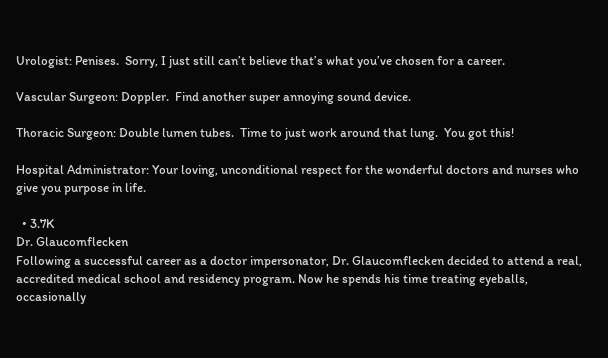Urologist: Penises.  Sorry, I just still can’t believe that’s what you’ve chosen for a career.

Vascular Surgeon: Doppler.  Find another super annoying sound device.

Thoracic Surgeon: Double lumen tubes.  Time to just work around that lung.  You got this!

Hospital Administrator: Your loving, unconditional respect for the wonderful doctors and nurses who give you purpose in life.

  • 3.7K
Dr. Glaucomflecken
Following a successful career as a doctor impersonator, Dr. Glaucomflecken decided to attend a real, accredited medical school and residency program. Now he spends his time treating eyeballs, occasionally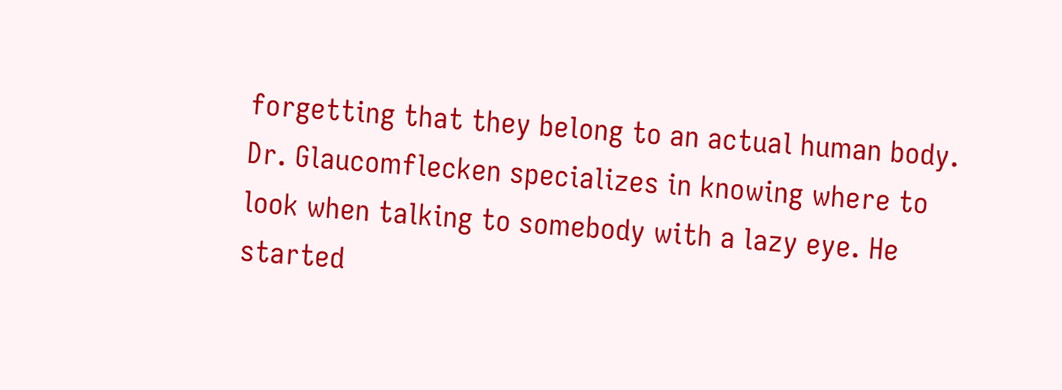forgetting that they belong to an actual human body. Dr. Glaucomflecken specializes in knowing where to look when talking to somebody with a lazy eye. He started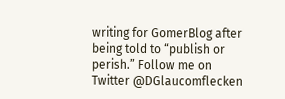writing for GomerBlog after being told to “publish or perish.” Follow me on Twitter @DGlaucomflecken